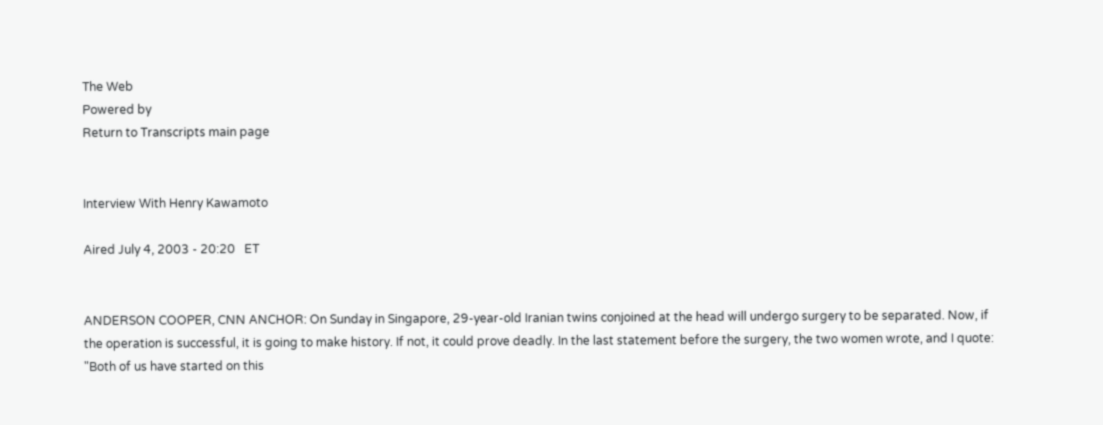The Web
Powered by
Return to Transcripts main page


Interview With Henry Kawamoto

Aired July 4, 2003 - 20:20   ET


ANDERSON COOPER, CNN ANCHOR: On Sunday in Singapore, 29-year-old Iranian twins conjoined at the head will undergo surgery to be separated. Now, if the operation is successful, it is going to make history. If not, it could prove deadly. In the last statement before the surgery, the two women wrote, and I quote: "Both of us have started on this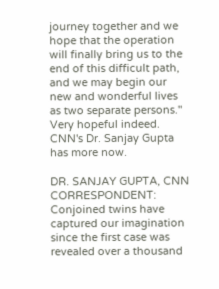journey together and we hope that the operation will finally bring us to the end of this difficult path, and we may begin our new and wonderful lives as two separate persons." Very hopeful indeed. CNN's Dr. Sanjay Gupta has more now.

DR. SANJAY GUPTA, CNN CORRESPONDENT: Conjoined twins have captured our imagination since the first case was revealed over a thousand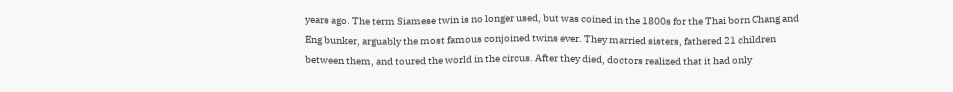years ago. The term Siamese twin is no longer used, but was coined in the 1800s for the Thai born Chang and Eng bunker, arguably the most famous conjoined twins ever. They married sisters, fathered 21 children between them, and toured the world in the circus. After they died, doctors realized that it had only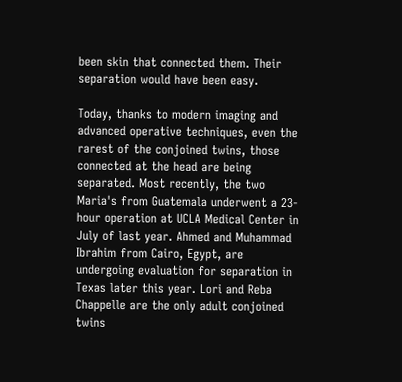been skin that connected them. Their separation would have been easy.

Today, thanks to modern imaging and advanced operative techniques, even the rarest of the conjoined twins, those connected at the head are being separated. Most recently, the two Maria's from Guatemala underwent a 23-hour operation at UCLA Medical Center in July of last year. Ahmed and Muhammad Ibrahim from Cairo, Egypt, are undergoing evaluation for separation in Texas later this year. Lori and Reba Chappelle are the only adult conjoined twins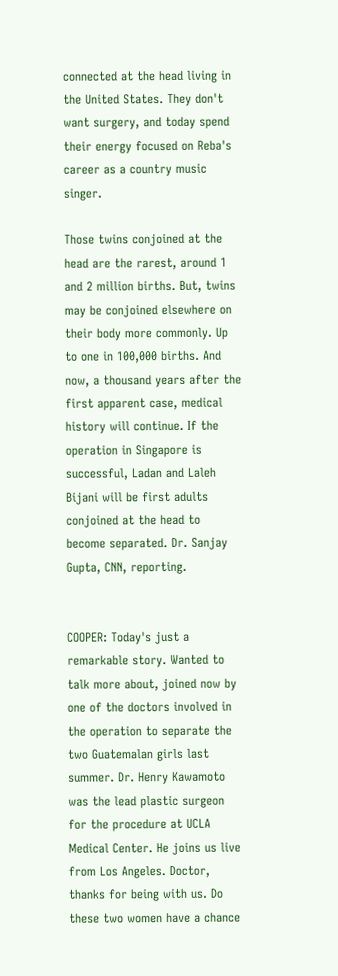connected at the head living in the United States. They don't want surgery, and today spend their energy focused on Reba's career as a country music singer.

Those twins conjoined at the head are the rarest, around 1 and 2 million births. But, twins may be conjoined elsewhere on their body more commonly. Up to one in 100,000 births. And now, a thousand years after the first apparent case, medical history will continue. If the operation in Singapore is successful, Ladan and Laleh Bijani will be first adults conjoined at the head to become separated. Dr. Sanjay Gupta, CNN, reporting.


COOPER: Today's just a remarkable story. Wanted to talk more about, joined now by one of the doctors involved in the operation to separate the two Guatemalan girls last summer. Dr. Henry Kawamoto was the lead plastic surgeon for the procedure at UCLA Medical Center. He joins us live from Los Angeles. Doctor, thanks for being with us. Do these two women have a chance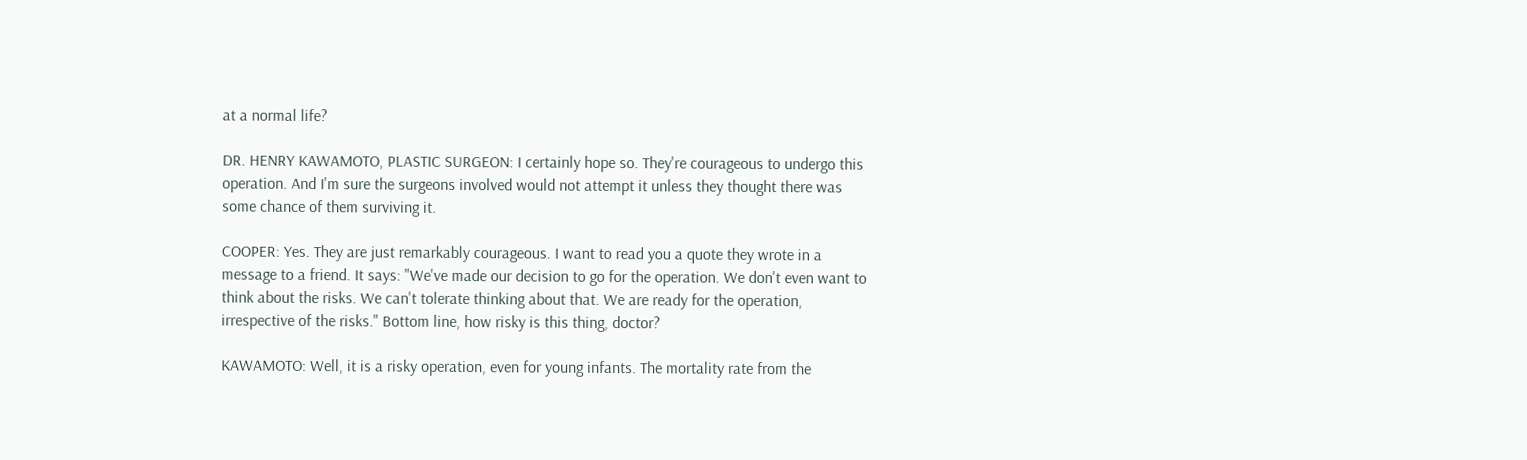at a normal life?

DR. HENRY KAWAMOTO, PLASTIC SURGEON: I certainly hope so. They're courageous to undergo this operation. And I'm sure the surgeons involved would not attempt it unless they thought there was some chance of them surviving it.

COOPER: Yes. They are just remarkably courageous. I want to read you a quote they wrote in a message to a friend. It says: "We've made our decision to go for the operation. We don't even want to think about the risks. We can't tolerate thinking about that. We are ready for the operation, irrespective of the risks." Bottom line, how risky is this thing, doctor?

KAWAMOTO: Well, it is a risky operation, even for young infants. The mortality rate from the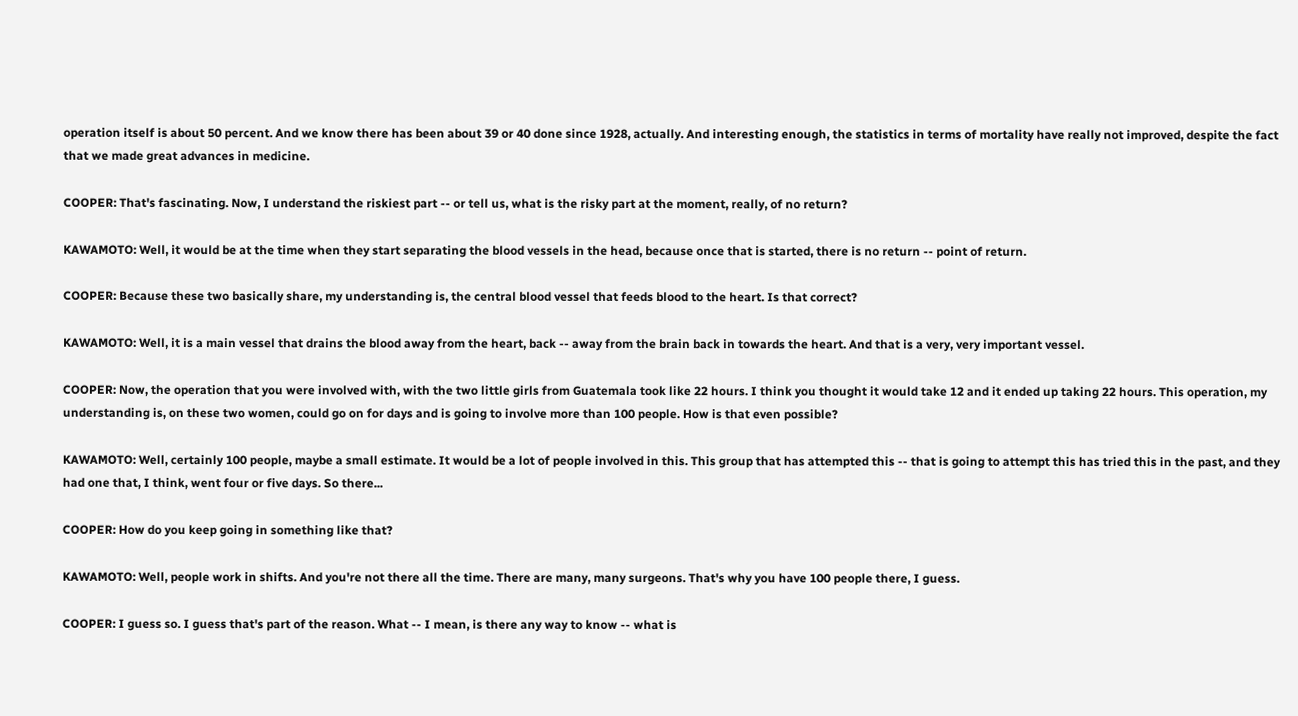operation itself is about 50 percent. And we know there has been about 39 or 40 done since 1928, actually. And interesting enough, the statistics in terms of mortality have really not improved, despite the fact that we made great advances in medicine.

COOPER: That's fascinating. Now, I understand the riskiest part -- or tell us, what is the risky part at the moment, really, of no return?

KAWAMOTO: Well, it would be at the time when they start separating the blood vessels in the head, because once that is started, there is no return -- point of return.

COOPER: Because these two basically share, my understanding is, the central blood vessel that feeds blood to the heart. Is that correct?

KAWAMOTO: Well, it is a main vessel that drains the blood away from the heart, back -- away from the brain back in towards the heart. And that is a very, very important vessel.

COOPER: Now, the operation that you were involved with, with the two little girls from Guatemala took like 22 hours. I think you thought it would take 12 and it ended up taking 22 hours. This operation, my understanding is, on these two women, could go on for days and is going to involve more than 100 people. How is that even possible?

KAWAMOTO: Well, certainly 100 people, maybe a small estimate. It would be a lot of people involved in this. This group that has attempted this -- that is going to attempt this has tried this in the past, and they had one that, I think, went four or five days. So there...

COOPER: How do you keep going in something like that?

KAWAMOTO: Well, people work in shifts. And you're not there all the time. There are many, many surgeons. That's why you have 100 people there, I guess.

COOPER: I guess so. I guess that's part of the reason. What -- I mean, is there any way to know -- what is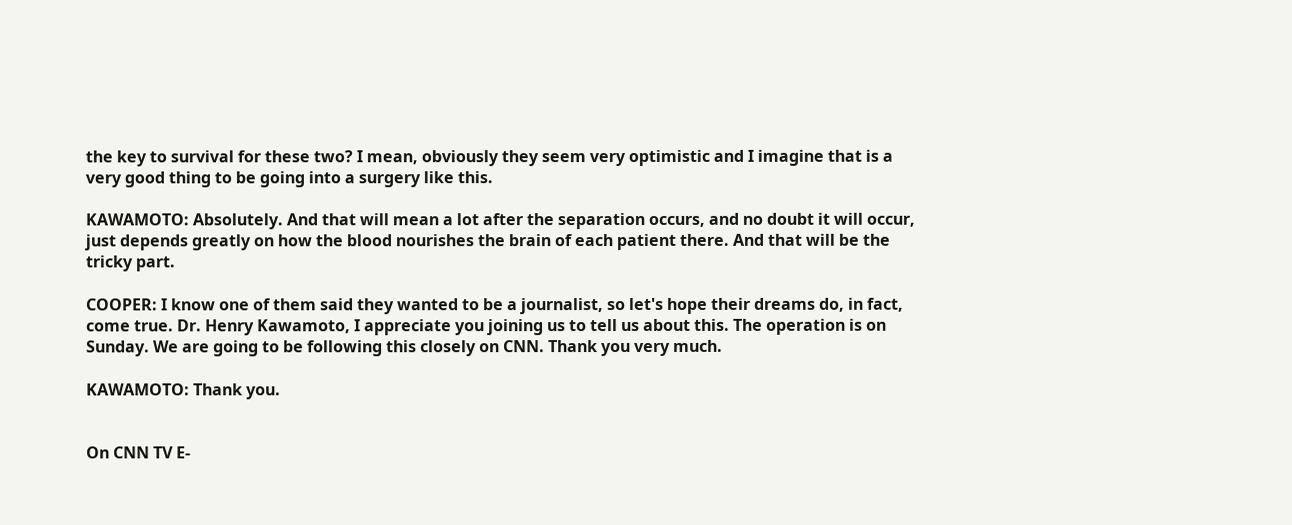the key to survival for these two? I mean, obviously they seem very optimistic and I imagine that is a very good thing to be going into a surgery like this.

KAWAMOTO: Absolutely. And that will mean a lot after the separation occurs, and no doubt it will occur, just depends greatly on how the blood nourishes the brain of each patient there. And that will be the tricky part.

COOPER: I know one of them said they wanted to be a journalist, so let's hope their dreams do, in fact, come true. Dr. Henry Kawamoto, I appreciate you joining us to tell us about this. The operation is on Sunday. We are going to be following this closely on CNN. Thank you very much.

KAWAMOTO: Thank you.


On CNN TV E-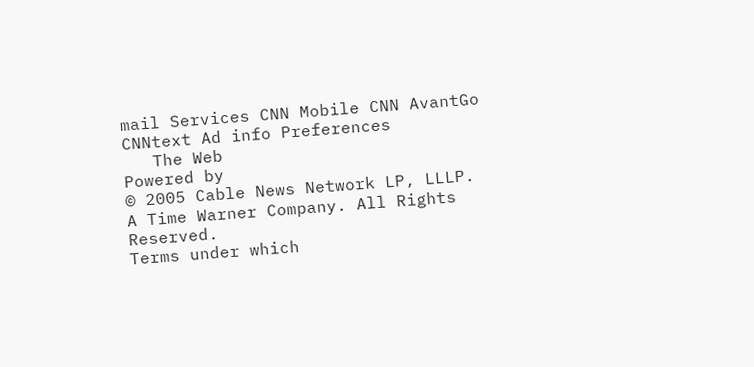mail Services CNN Mobile CNN AvantGo CNNtext Ad info Preferences
   The Web
Powered by
© 2005 Cable News Network LP, LLLP.
A Time Warner Company. All Rights Reserved.
Terms under which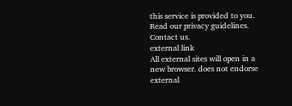this service is provided to you.
Read our privacy guidelines. Contact us.
external link
All external sites will open in a new browser. does not endorse external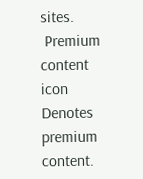sites.
 Premium content icon Denotes premium content.